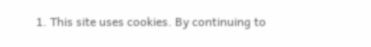1. This site uses cookies. By continuing to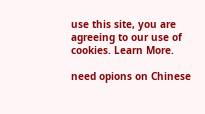use this site, you are agreeing to our use of cookies. Learn More.

need opions on Chinese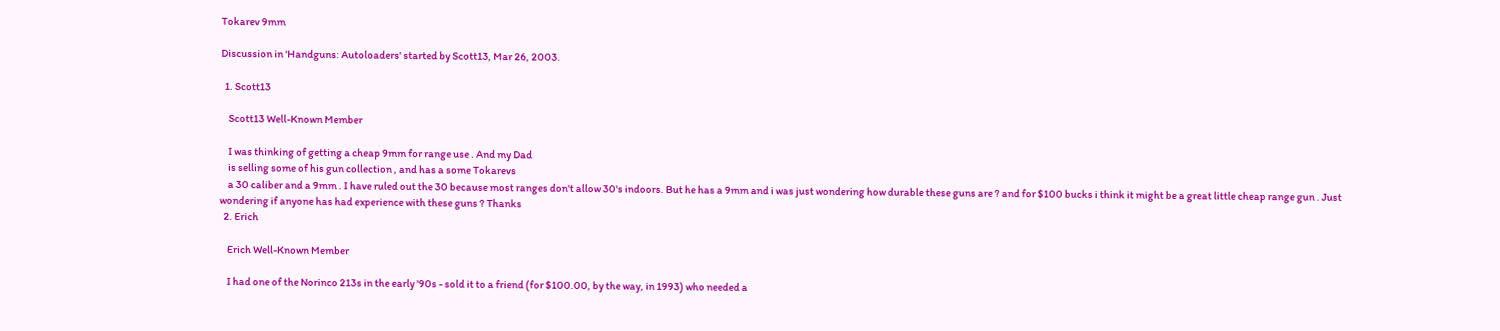Tokarev 9mm

Discussion in 'Handguns: Autoloaders' started by Scott13, Mar 26, 2003.

  1. Scott13

    Scott13 Well-Known Member

    I was thinking of getting a cheap 9mm for range use . And my Dad
    is selling some of his gun collection , and has a some Tokarevs
    a 30 caliber and a 9mm . I have ruled out the 30 because most ranges don't allow 30's indoors. But he has a 9mm and i was just wondering how durable these guns are ? and for $100 bucks i think it might be a great little cheap range gun . Just wondering if anyone has had experience with these guns ? Thanks
  2. Erich

    Erich Well-Known Member

    I had one of the Norinco 213s in the early '90s - sold it to a friend (for $100.00, by the way, in 1993) who needed a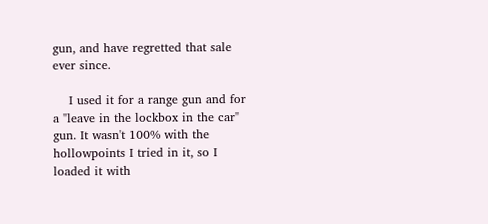gun, and have regretted that sale ever since.

    I used it for a range gun and for a "leave in the lockbox in the car" gun. It wasn't 100% with the hollowpoints I tried in it, so I loaded it with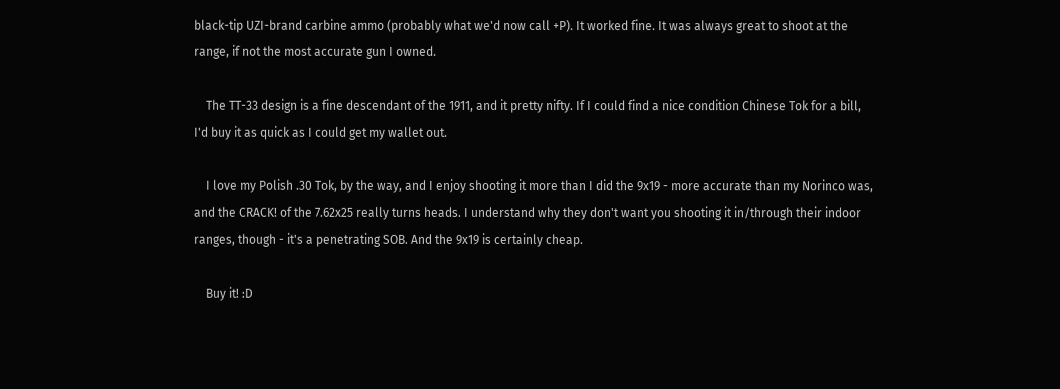black-tip UZI-brand carbine ammo (probably what we'd now call +P). It worked fine. It was always great to shoot at the range, if not the most accurate gun I owned.

    The TT-33 design is a fine descendant of the 1911, and it pretty nifty. If I could find a nice condition Chinese Tok for a bill, I'd buy it as quick as I could get my wallet out.

    I love my Polish .30 Tok, by the way, and I enjoy shooting it more than I did the 9x19 - more accurate than my Norinco was, and the CRACK! of the 7.62x25 really turns heads. I understand why they don't want you shooting it in/through their indoor ranges, though - it's a penetrating SOB. And the 9x19 is certainly cheap.

    Buy it! :D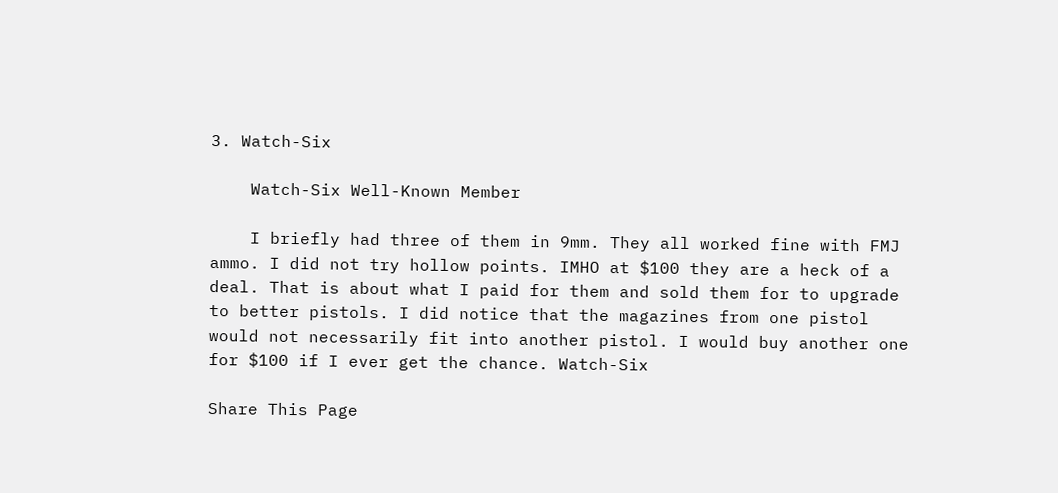3. Watch-Six

    Watch-Six Well-Known Member

    I briefly had three of them in 9mm. They all worked fine with FMJ ammo. I did not try hollow points. IMHO at $100 they are a heck of a deal. That is about what I paid for them and sold them for to upgrade to better pistols. I did notice that the magazines from one pistol would not necessarily fit into another pistol. I would buy another one for $100 if I ever get the chance. Watch-Six

Share This Page